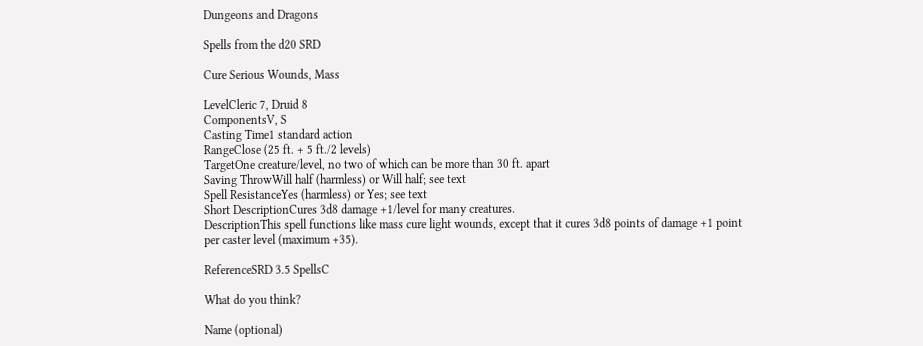Dungeons and Dragons

Spells from the d20 SRD

Cure Serious Wounds, Mass

LevelCleric 7, Druid 8
ComponentsV, S
Casting Time1 standard action
RangeClose (25 ft. + 5 ft./2 levels)
TargetOne creature/level, no two of which can be more than 30 ft. apart
Saving ThrowWill half (harmless) or Will half; see text
Spell ResistanceYes (harmless) or Yes; see text
Short DescriptionCures 3d8 damage +1/level for many creatures.
DescriptionThis spell functions like mass cure light wounds, except that it cures 3d8 points of damage +1 point per caster level (maximum +35).

ReferenceSRD 3.5 SpellsC

What do you think?

Name (optional)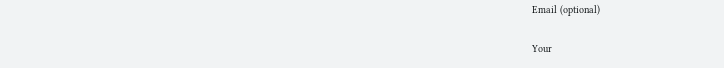Email (optional)

Your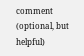comment (optional, but helpful)